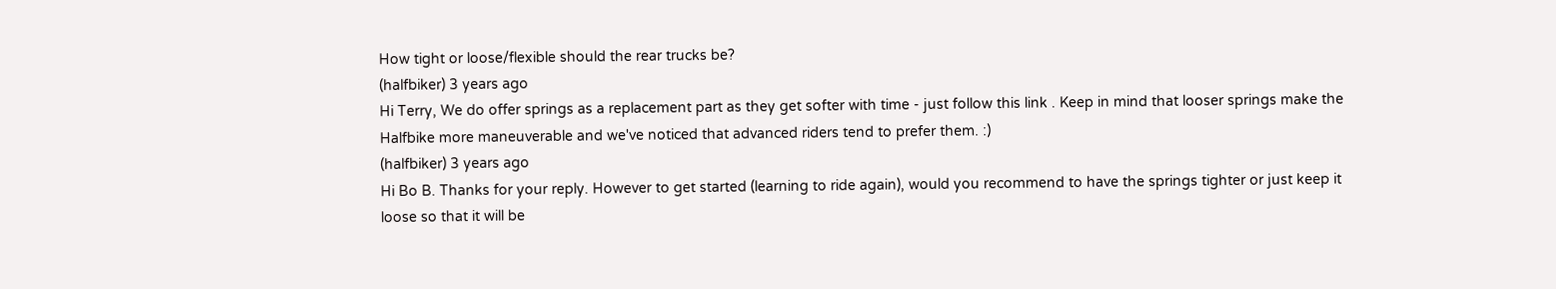How tight or loose/flexible should the rear trucks be?
(halfbiker) 3 years ago
Hi Terry, We do offer springs as a replacement part as they get softer with time - just follow this link . Keep in mind that looser springs make the Halfbike more maneuverable and we've noticed that advanced riders tend to prefer them. :)
(halfbiker) 3 years ago
Hi Bo B. Thanks for your reply. However to get started (learning to ride again), would you recommend to have the springs tighter or just keep it loose so that it will be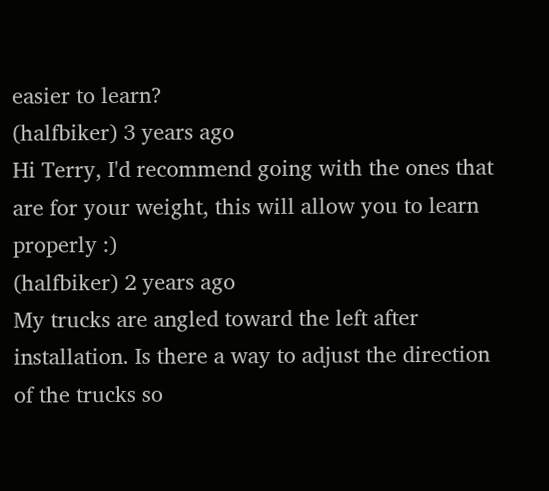easier to learn?
(halfbiker) 3 years ago
Hi Terry, I'd recommend going with the ones that are for your weight, this will allow you to learn properly :)
(halfbiker) 2 years ago
My trucks are angled toward the left after installation. Is there a way to adjust the direction of the trucks so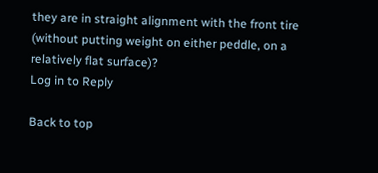they are in straight alignment with the front tire (without putting weight on either peddle, on a relatively flat surface)?
Log in to Reply

Back to top